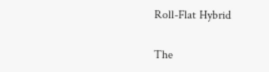Roll-Flat Hybrid

The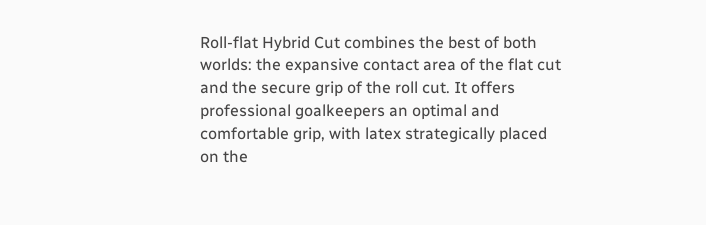Roll-flat Hybrid Cut combines the best of both worlds: the expansive contact area of the flat cut and the secure grip of the roll cut. It offers professional goalkeepers an optimal and comfortable grip, with latex strategically placed on the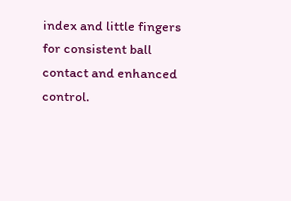index and little fingers for consistent ball contact and enhanced control.